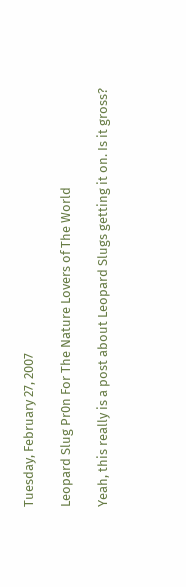Tuesday, February 27, 2007

Leopard Slug Pr0n For The Nature Lovers of The World

Yeah, this really is a post about Leopard Slugs getting it on. Is it gross?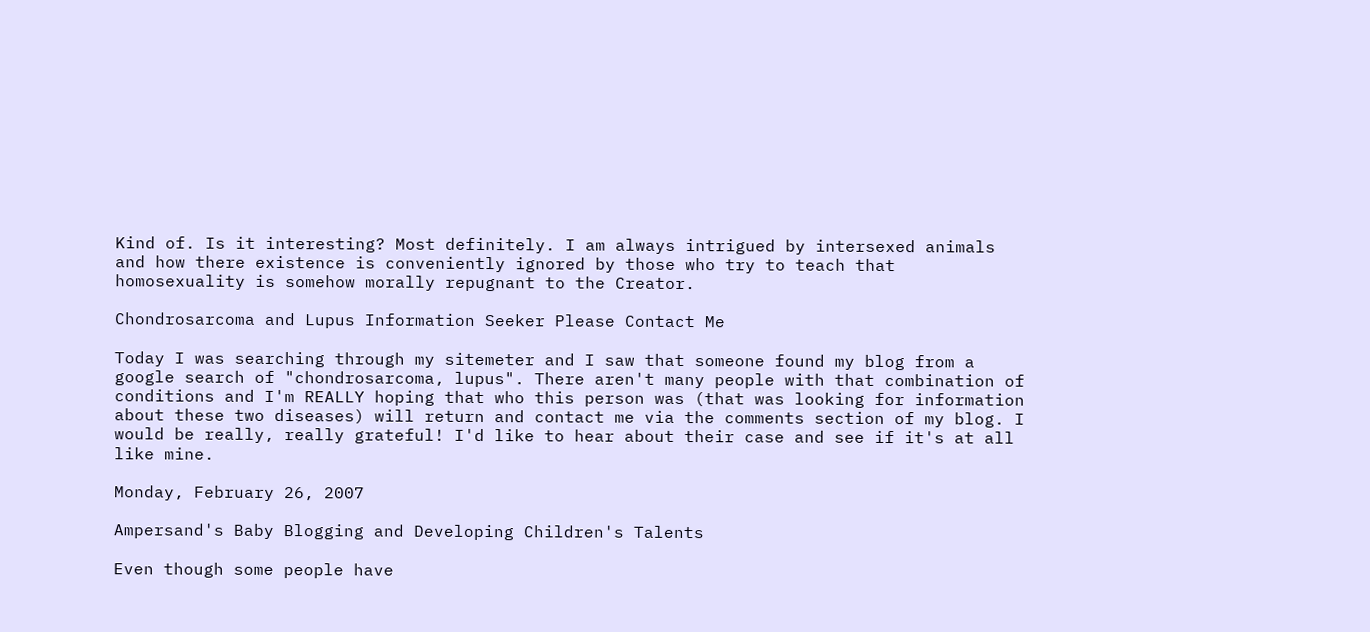Kind of. Is it interesting? Most definitely. I am always intrigued by intersexed animals and how there existence is conveniently ignored by those who try to teach that homosexuality is somehow morally repugnant to the Creator.

Chondrosarcoma and Lupus Information Seeker Please Contact Me

Today I was searching through my sitemeter and I saw that someone found my blog from a google search of "chondrosarcoma, lupus". There aren't many people with that combination of conditions and I'm REALLY hoping that who this person was (that was looking for information about these two diseases) will return and contact me via the comments section of my blog. I would be really, really grateful! I'd like to hear about their case and see if it's at all like mine.

Monday, February 26, 2007

Ampersand's Baby Blogging and Developing Children's Talents

Even though some people have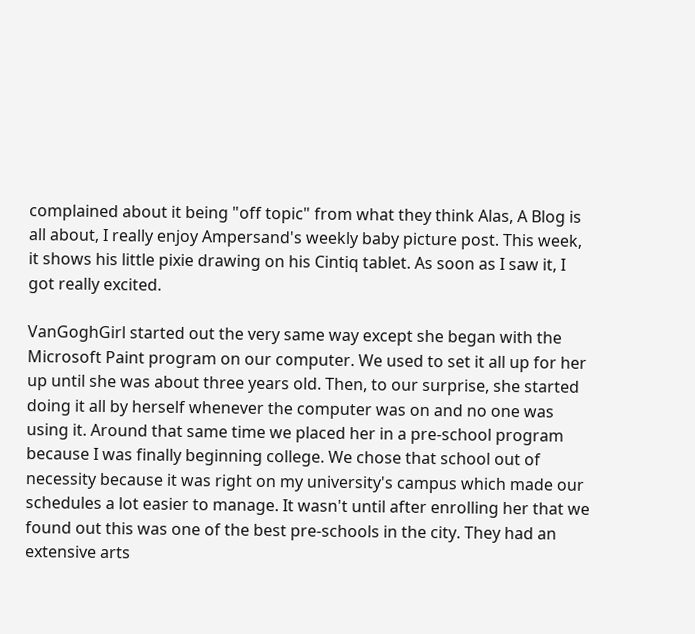complained about it being "off topic" from what they think Alas, A Blog is all about, I really enjoy Ampersand's weekly baby picture post. This week, it shows his little pixie drawing on his Cintiq tablet. As soon as I saw it, I got really excited.

VanGoghGirl started out the very same way except she began with the Microsoft Paint program on our computer. We used to set it all up for her up until she was about three years old. Then, to our surprise, she started doing it all by herself whenever the computer was on and no one was using it. Around that same time we placed her in a pre-school program because I was finally beginning college. We chose that school out of necessity because it was right on my university's campus which made our schedules a lot easier to manage. It wasn't until after enrolling her that we found out this was one of the best pre-schools in the city. They had an extensive arts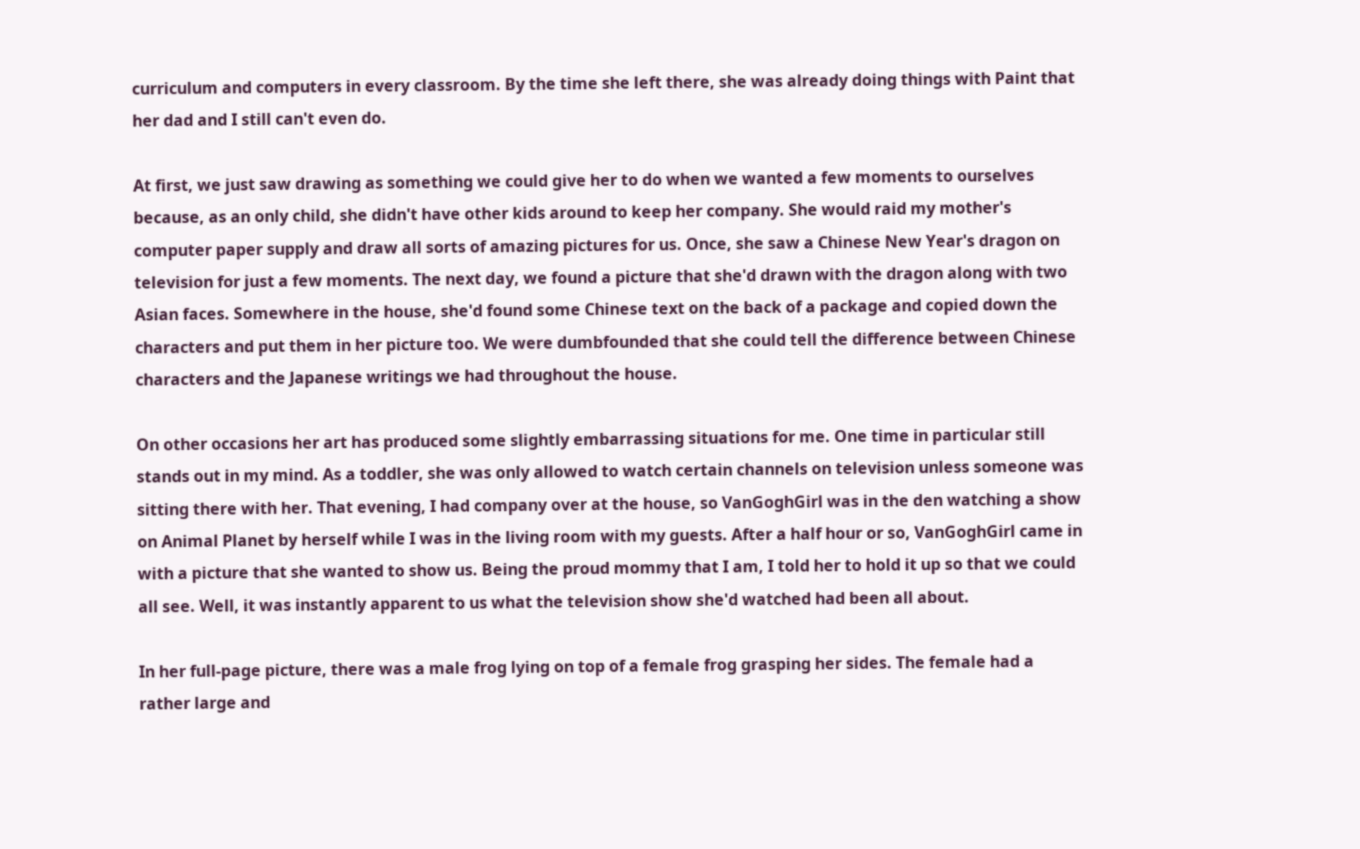curriculum and computers in every classroom. By the time she left there, she was already doing things with Paint that her dad and I still can't even do.

At first, we just saw drawing as something we could give her to do when we wanted a few moments to ourselves because, as an only child, she didn't have other kids around to keep her company. She would raid my mother's computer paper supply and draw all sorts of amazing pictures for us. Once, she saw a Chinese New Year's dragon on television for just a few moments. The next day, we found a picture that she'd drawn with the dragon along with two Asian faces. Somewhere in the house, she'd found some Chinese text on the back of a package and copied down the characters and put them in her picture too. We were dumbfounded that she could tell the difference between Chinese characters and the Japanese writings we had throughout the house.

On other occasions her art has produced some slightly embarrassing situations for me. One time in particular still stands out in my mind. As a toddler, she was only allowed to watch certain channels on television unless someone was sitting there with her. That evening, I had company over at the house, so VanGoghGirl was in the den watching a show on Animal Planet by herself while I was in the living room with my guests. After a half hour or so, VanGoghGirl came in with a picture that she wanted to show us. Being the proud mommy that I am, I told her to hold it up so that we could all see. Well, it was instantly apparent to us what the television show she'd watched had been all about.

In her full-page picture, there was a male frog lying on top of a female frog grasping her sides. The female had a rather large and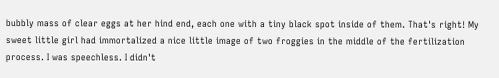bubbly mass of clear eggs at her hind end, each one with a tiny black spot inside of them. That's right! My sweet little girl had immortalized a nice little image of two froggies in the middle of the fertilization process. I was speechless. I didn't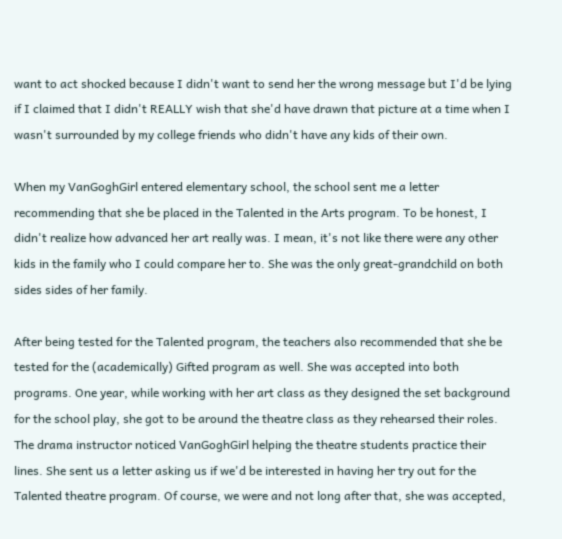want to act shocked because I didn't want to send her the wrong message but I'd be lying if I claimed that I didn't REALLY wish that she'd have drawn that picture at a time when I wasn't surrounded by my college friends who didn't have any kids of their own.

When my VanGoghGirl entered elementary school, the school sent me a letter recommending that she be placed in the Talented in the Arts program. To be honest, I didn't realize how advanced her art really was. I mean, it's not like there were any other kids in the family who I could compare her to. She was the only great-grandchild on both sides sides of her family.

After being tested for the Talented program, the teachers also recommended that she be tested for the (academically) Gifted program as well. She was accepted into both programs. One year, while working with her art class as they designed the set background for the school play, she got to be around the theatre class as they rehearsed their roles. The drama instructor noticed VanGoghGirl helping the theatre students practice their lines. She sent us a letter asking us if we'd be interested in having her try out for the Talented theatre program. Of course, we were and not long after that, she was accepted,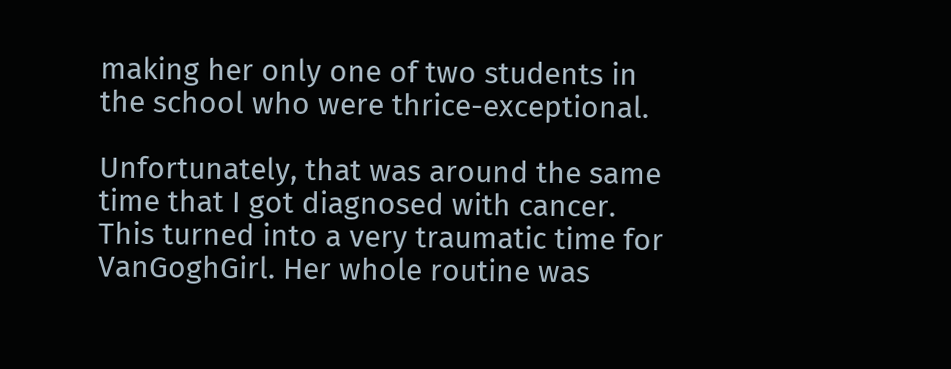making her only one of two students in the school who were thrice-exceptional.

Unfortunately, that was around the same time that I got diagnosed with cancer. This turned into a very traumatic time for VanGoghGirl. Her whole routine was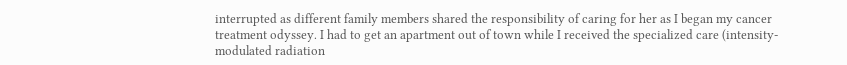interrupted as different family members shared the responsibility of caring for her as I began my cancer treatment odyssey. I had to get an apartment out of town while I received the specialized care (intensity-modulated radiation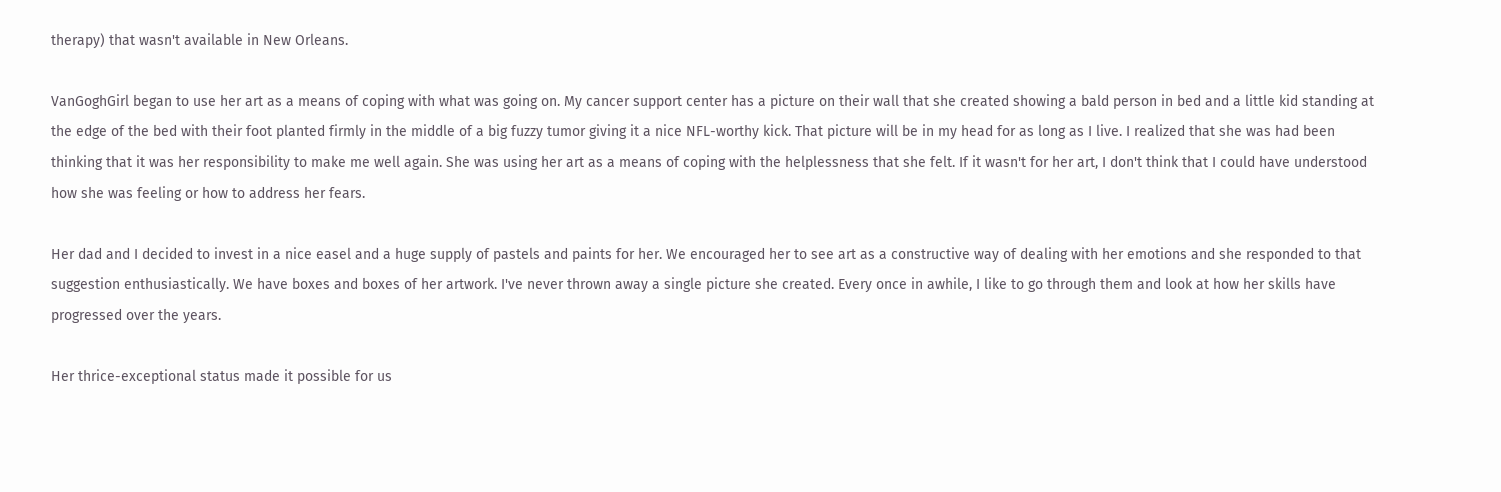therapy) that wasn't available in New Orleans.

VanGoghGirl began to use her art as a means of coping with what was going on. My cancer support center has a picture on their wall that she created showing a bald person in bed and a little kid standing at the edge of the bed with their foot planted firmly in the middle of a big fuzzy tumor giving it a nice NFL-worthy kick. That picture will be in my head for as long as I live. I realized that she was had been thinking that it was her responsibility to make me well again. She was using her art as a means of coping with the helplessness that she felt. If it wasn't for her art, I don't think that I could have understood how she was feeling or how to address her fears.

Her dad and I decided to invest in a nice easel and a huge supply of pastels and paints for her. We encouraged her to see art as a constructive way of dealing with her emotions and she responded to that suggestion enthusiastically. We have boxes and boxes of her artwork. I've never thrown away a single picture she created. Every once in awhile, I like to go through them and look at how her skills have progressed over the years.

Her thrice-exceptional status made it possible for us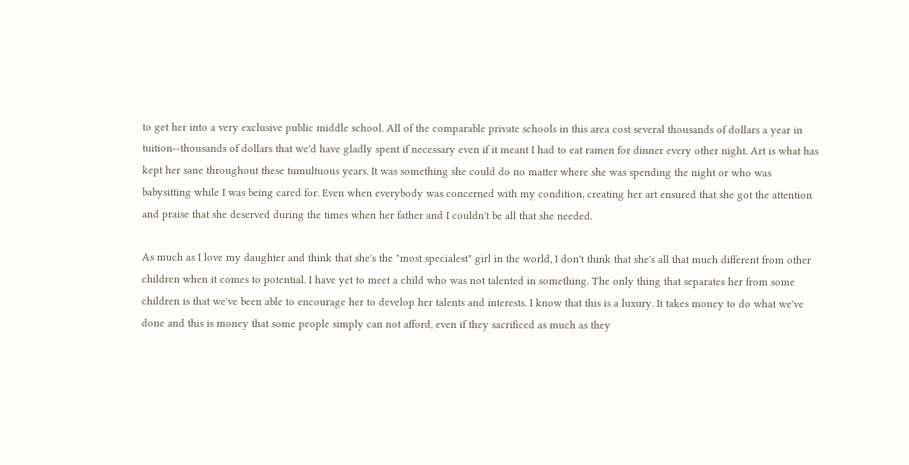to get her into a very exclusive public middle school. All of the comparable private schools in this area cost several thousands of dollars a year in tuition--thousands of dollars that we'd have gladly spent if necessary even if it meant I had to eat ramen for dinner every other night. Art is what has kept her sane throughout these tumultuous years. It was something she could do no matter where she was spending the night or who was babysitting while I was being cared for. Even when everybody was concerned with my condition, creating her art ensured that she got the attention and praise that she deserved during the times when her father and I couldn't be all that she needed.

As much as I love my daughter and think that she's the "most specialest" girl in the world, I don't think that she's all that much different from other children when it comes to potential. I have yet to meet a child who was not talented in something. The only thing that separates her from some children is that we've been able to encourage her to develop her talents and interests. I know that this is a luxury. It takes money to do what we've done and this is money that some people simply can not afford, even if they sacrificed as much as they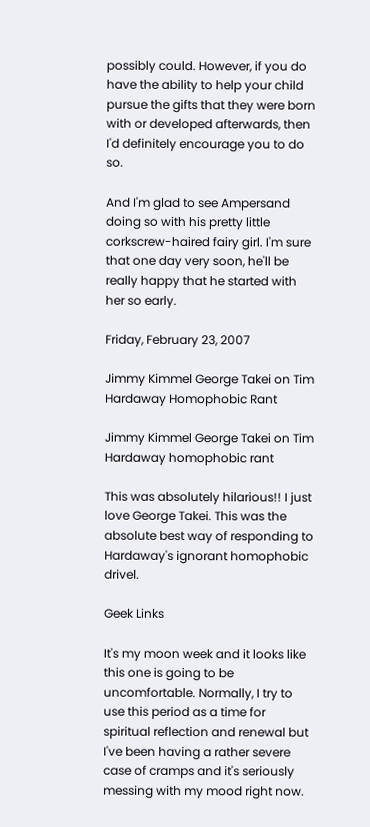possibly could. However, if you do have the ability to help your child pursue the gifts that they were born with or developed afterwards, then I'd definitely encourage you to do so.

And I'm glad to see Ampersand doing so with his pretty little corkscrew-haired fairy girl. I'm sure that one day very soon, he'll be really happy that he started with her so early.

Friday, February 23, 2007

Jimmy Kimmel George Takei on Tim Hardaway Homophobic Rant

Jimmy Kimmel George Takei on Tim Hardaway homophobic rant

This was absolutely hilarious!! I just love George Takei. This was the absolute best way of responding to Hardaway's ignorant homophobic drivel.

Geek Links

It's my moon week and it looks like this one is going to be uncomfortable. Normally, I try to use this period as a time for spiritual reflection and renewal but I've been having a rather severe case of cramps and it's seriously messing with my mood right now.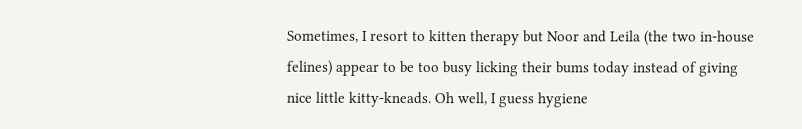Sometimes, I resort to kitten therapy but Noor and Leila (the two in-house felines) appear to be too busy licking their bums today instead of giving nice little kitty-kneads. Oh well, I guess hygiene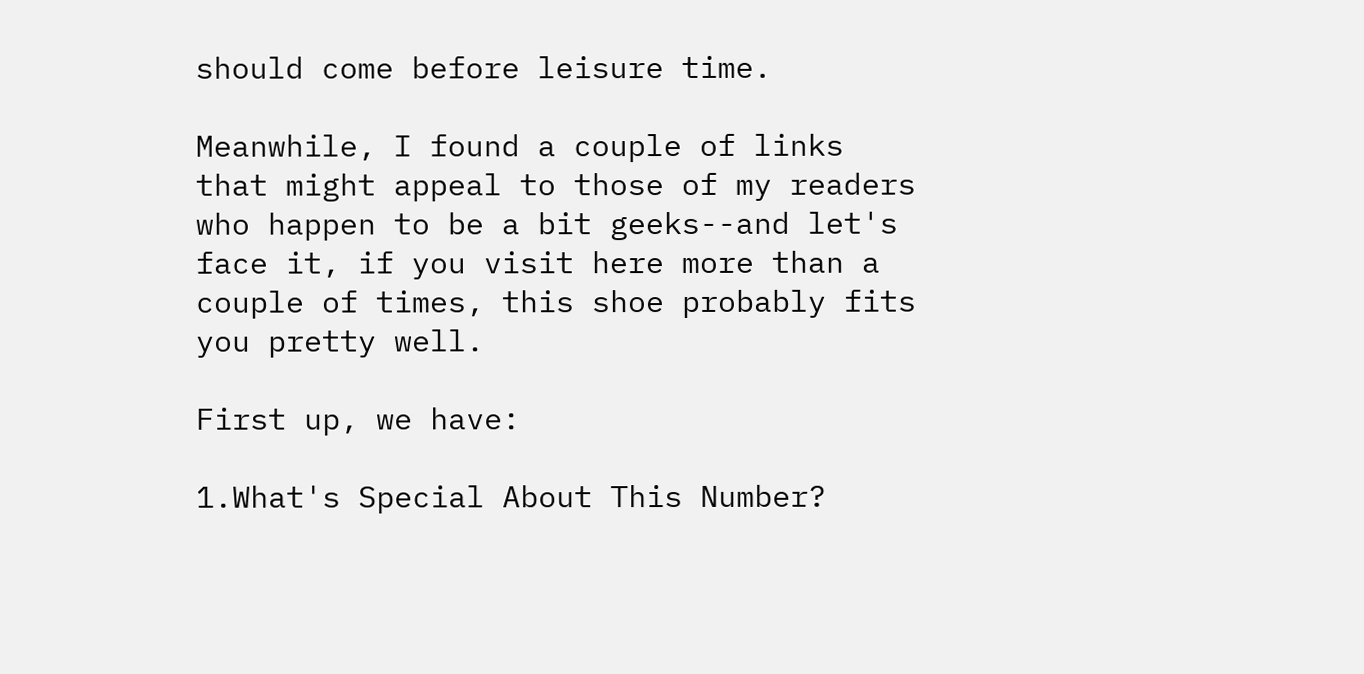should come before leisure time.

Meanwhile, I found a couple of links that might appeal to those of my readers who happen to be a bit geeks--and let's face it, if you visit here more than a couple of times, this shoe probably fits you pretty well.

First up, we have:

1.What's Special About This Number?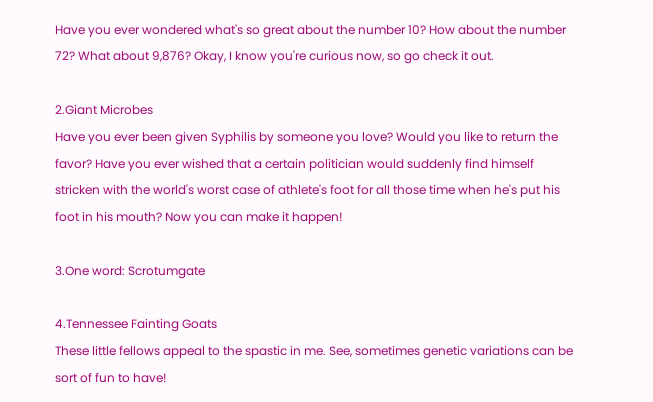Have you ever wondered what's so great about the number 10? How about the number 72? What about 9,876? Okay, I know you're curious now, so go check it out.

2.Giant Microbes
Have you ever been given Syphilis by someone you love? Would you like to return the favor? Have you ever wished that a certain politician would suddenly find himself stricken with the world's worst case of athlete's foot for all those time when he's put his foot in his mouth? Now you can make it happen!

3.One word: Scrotumgate

4.Tennessee Fainting Goats
These little fellows appeal to the spastic in me. See, sometimes genetic variations can be sort of fun to have!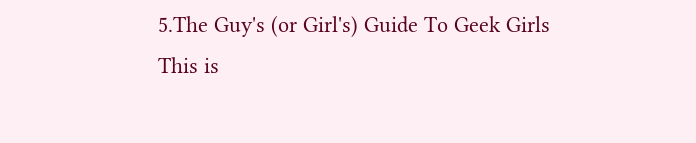5.The Guy's (or Girl's) Guide To Geek Girls
This is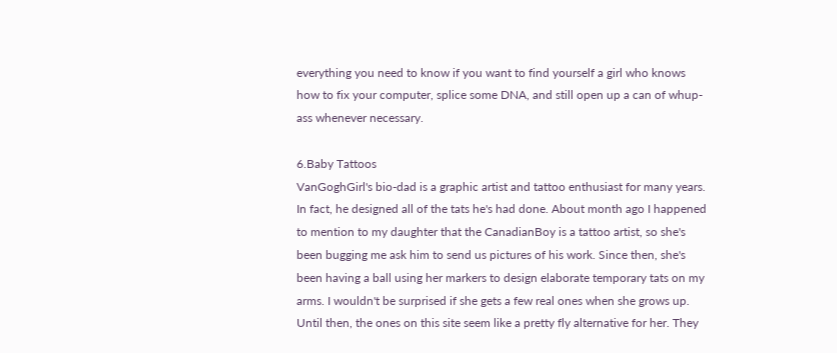everything you need to know if you want to find yourself a girl who knows how to fix your computer, splice some DNA, and still open up a can of whup-ass whenever necessary.

6.Baby Tattoos
VanGoghGirl's bio-dad is a graphic artist and tattoo enthusiast for many years. In fact, he designed all of the tats he's had done. About month ago I happened to mention to my daughter that the CanadianBoy is a tattoo artist, so she's been bugging me ask him to send us pictures of his work. Since then, she's been having a ball using her markers to design elaborate temporary tats on my arms. I wouldn't be surprised if she gets a few real ones when she grows up. Until then, the ones on this site seem like a pretty fly alternative for her. They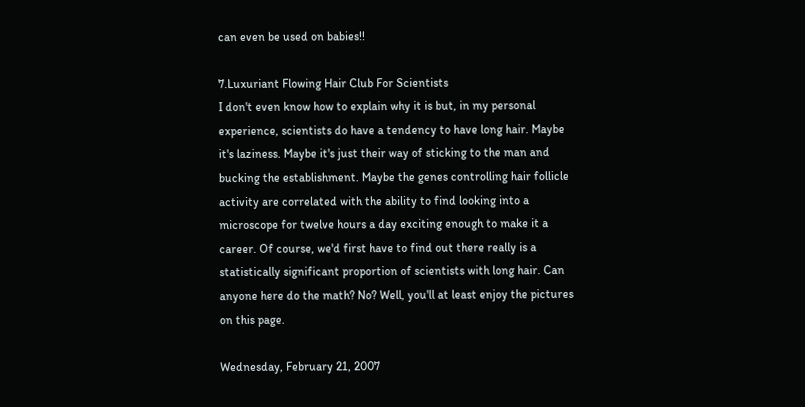can even be used on babies!!

7.Luxuriant Flowing Hair Club For Scientists
I don't even know how to explain why it is but, in my personal experience, scientists do have a tendency to have long hair. Maybe it's laziness. Maybe it's just their way of sticking to the man and bucking the establishment. Maybe the genes controlling hair follicle activity are correlated with the ability to find looking into a microscope for twelve hours a day exciting enough to make it a career. Of course, we'd first have to find out there really is a statistically significant proportion of scientists with long hair. Can anyone here do the math? No? Well, you'll at least enjoy the pictures on this page.

Wednesday, February 21, 2007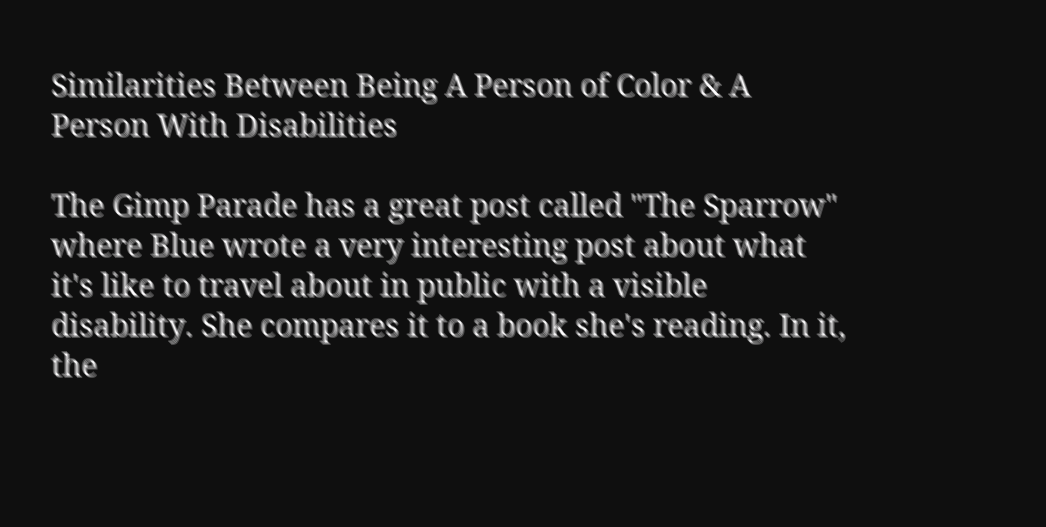Similarities Between Being A Person of Color & A Person With Disabilities

The Gimp Parade has a great post called "The Sparrow" where Blue wrote a very interesting post about what it's like to travel about in public with a visible disability. She compares it to a book she's reading. In it, the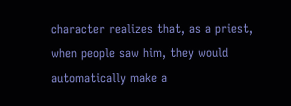character realizes that, as a priest, when people saw him, they would automatically make a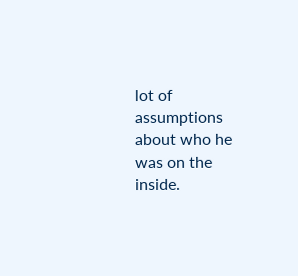lot of assumptions about who he was on the inside.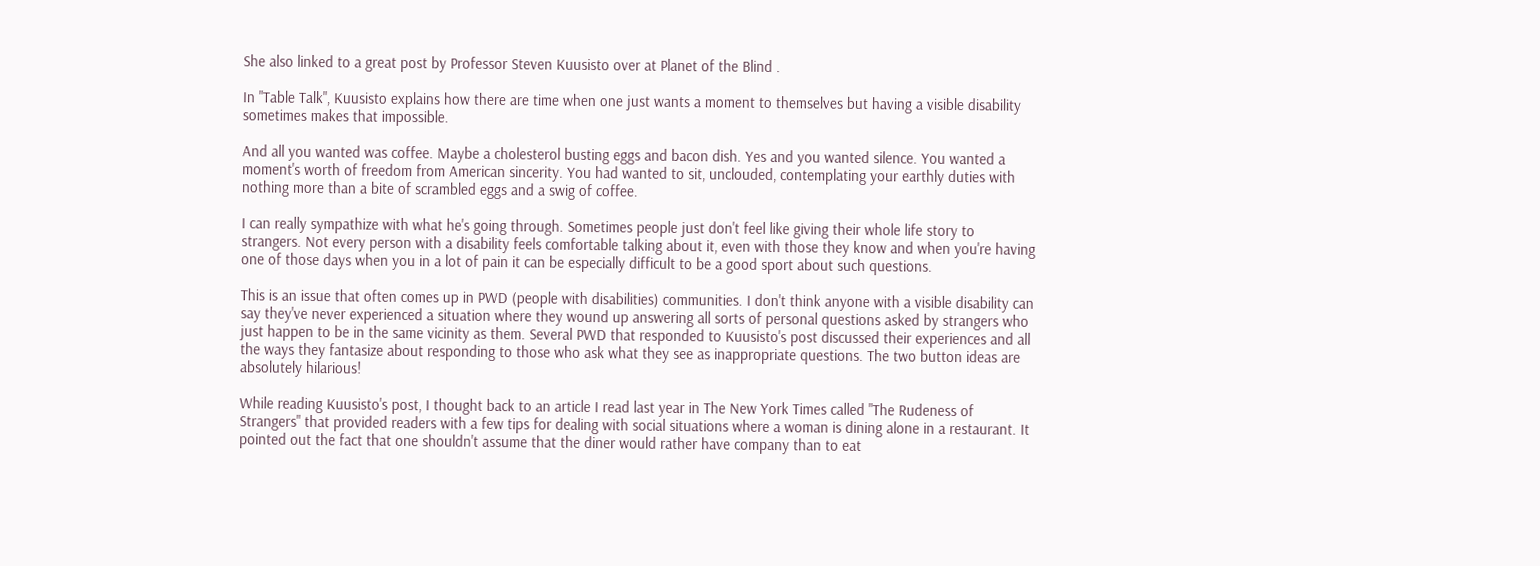She also linked to a great post by Professor Steven Kuusisto over at Planet of the Blind .

In "Table Talk", Kuusisto explains how there are time when one just wants a moment to themselves but having a visible disability sometimes makes that impossible.

And all you wanted was coffee. Maybe a cholesterol busting eggs and bacon dish. Yes and you wanted silence. You wanted a moment's worth of freedom from American sincerity. You had wanted to sit, unclouded, contemplating your earthly duties with nothing more than a bite of scrambled eggs and a swig of coffee.

I can really sympathize with what he's going through. Sometimes people just don't feel like giving their whole life story to strangers. Not every person with a disability feels comfortable talking about it, even with those they know and when you're having one of those days when you in a lot of pain it can be especially difficult to be a good sport about such questions.

This is an issue that often comes up in PWD (people with disabilities) communities. I don't think anyone with a visible disability can say they've never experienced a situation where they wound up answering all sorts of personal questions asked by strangers who just happen to be in the same vicinity as them. Several PWD that responded to Kuusisto's post discussed their experiences and all the ways they fantasize about responding to those who ask what they see as inappropriate questions. The two button ideas are absolutely hilarious!

While reading Kuusisto's post, I thought back to an article I read last year in The New York Times called "The Rudeness of Strangers" that provided readers with a few tips for dealing with social situations where a woman is dining alone in a restaurant. It pointed out the fact that one shouldn't assume that the diner would rather have company than to eat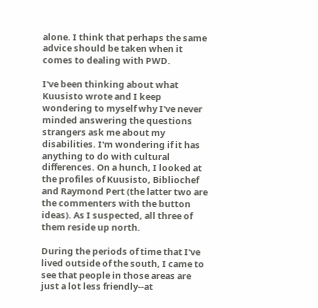alone. I think that perhaps the same advice should be taken when it comes to dealing with PWD.

I've been thinking about what Kuusisto wrote and I keep wondering to myself why I've never minded answering the questions strangers ask me about my disabilities. I'm wondering if it has anything to do with cultural differences. On a hunch, I looked at the profiles of Kuusisto, Bibliochef and Raymond Pert (the latter two are the commenters with the button ideas). As I suspected, all three of them reside up north.

During the periods of time that I've lived outside of the south, I came to see that people in those areas are just a lot less friendly--at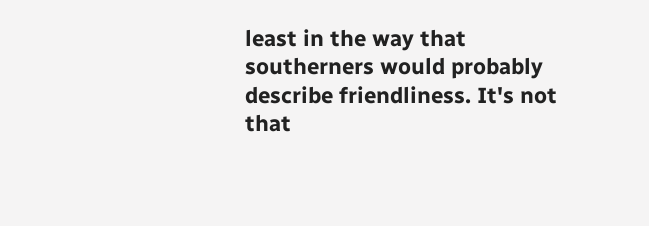least in the way that southerners would probably describe friendliness. It's not that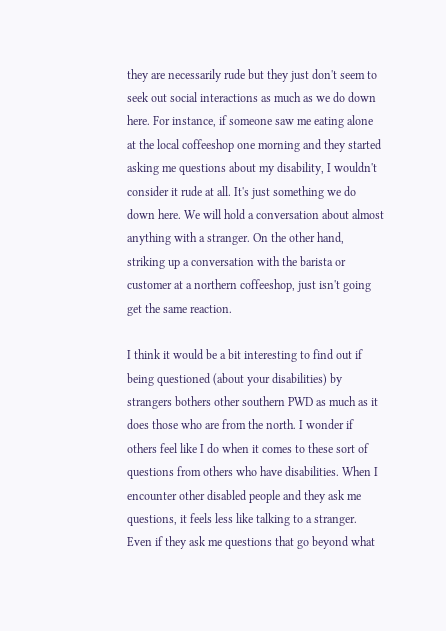they are necessarily rude but they just don't seem to seek out social interactions as much as we do down here. For instance, if someone saw me eating alone at the local coffeeshop one morning and they started asking me questions about my disability, I wouldn't consider it rude at all. It's just something we do down here. We will hold a conversation about almost anything with a stranger. On the other hand, striking up a conversation with the barista or customer at a northern coffeeshop, just isn't going get the same reaction.

I think it would be a bit interesting to find out if being questioned (about your disabilities) by strangers bothers other southern PWD as much as it does those who are from the north. I wonder if others feel like I do when it comes to these sort of questions from others who have disabilities. When I encounter other disabled people and they ask me questions, it feels less like talking to a stranger. Even if they ask me questions that go beyond what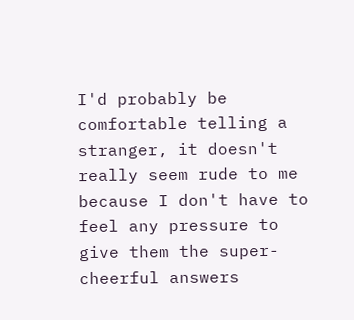I'd probably be comfortable telling a stranger, it doesn't really seem rude to me because I don't have to feel any pressure to give them the super-cheerful answers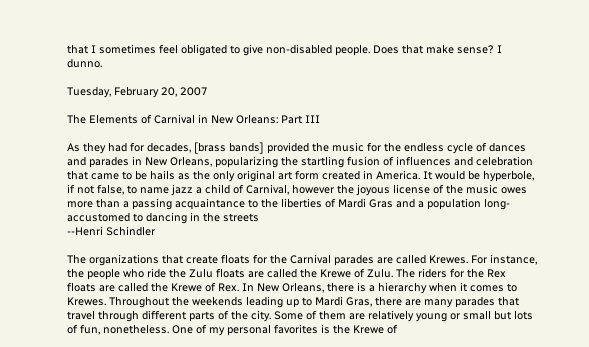that I sometimes feel obligated to give non-disabled people. Does that make sense? I dunno.

Tuesday, February 20, 2007

The Elements of Carnival in New Orleans: Part III

As they had for decades, [brass bands] provided the music for the endless cycle of dances and parades in New Orleans, popularizing the startling fusion of influences and celebration that came to be hails as the only original art form created in America. It would be hyperbole, if not false, to name jazz a child of Carnival, however the joyous license of the music owes more than a passing acquaintance to the liberties of Mardi Gras and a population long-accustomed to dancing in the streets
--Henri Schindler

The organizations that create floats for the Carnival parades are called Krewes. For instance, the people who ride the Zulu floats are called the Krewe of Zulu. The riders for the Rex floats are called the Krewe of Rex. In New Orleans, there is a hierarchy when it comes to Krewes. Throughout the weekends leading up to Mardi Gras, there are many parades that travel through different parts of the city. Some of them are relatively young or small but lots of fun, nonetheless. One of my personal favorites is the Krewe of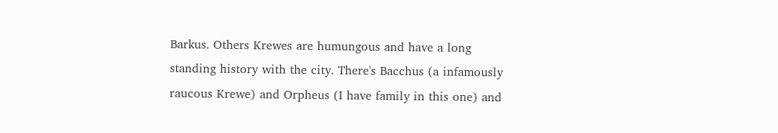Barkus. Others Krewes are humungous and have a long standing history with the city. There's Bacchus (a infamously raucous Krewe) and Orpheus (I have family in this one) and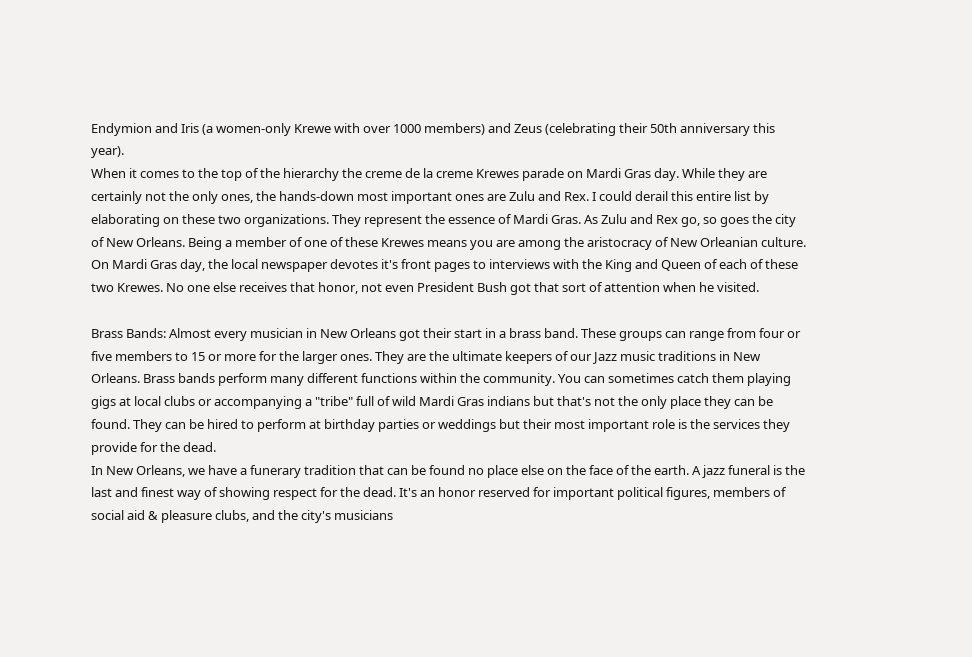Endymion and Iris (a women-only Krewe with over 1000 members) and Zeus (celebrating their 50th anniversary this year).
When it comes to the top of the hierarchy the creme de la creme Krewes parade on Mardi Gras day. While they are certainly not the only ones, the hands-down most important ones are Zulu and Rex. I could derail this entire list by elaborating on these two organizations. They represent the essence of Mardi Gras. As Zulu and Rex go, so goes the city of New Orleans. Being a member of one of these Krewes means you are among the aristocracy of New Orleanian culture. On Mardi Gras day, the local newspaper devotes it's front pages to interviews with the King and Queen of each of these two Krewes. No one else receives that honor, not even President Bush got that sort of attention when he visited.

Brass Bands: Almost every musician in New Orleans got their start in a brass band. These groups can range from four or five members to 15 or more for the larger ones. They are the ultimate keepers of our Jazz music traditions in New Orleans. Brass bands perform many different functions within the community. You can sometimes catch them playing gigs at local clubs or accompanying a "tribe" full of wild Mardi Gras indians but that's not the only place they can be found. They can be hired to perform at birthday parties or weddings but their most important role is the services they provide for the dead.
In New Orleans, we have a funerary tradition that can be found no place else on the face of the earth. A jazz funeral is the last and finest way of showing respect for the dead. It's an honor reserved for important political figures, members of social aid & pleasure clubs, and the city's musicians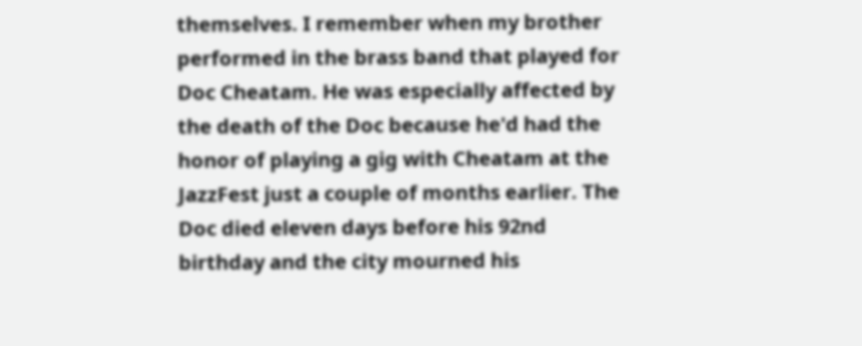themselves. I remember when my brother performed in the brass band that played for Doc Cheatam. He was especially affected by the death of the Doc because he'd had the honor of playing a gig with Cheatam at the JazzFest just a couple of months earlier. The Doc died eleven days before his 92nd birthday and the city mourned his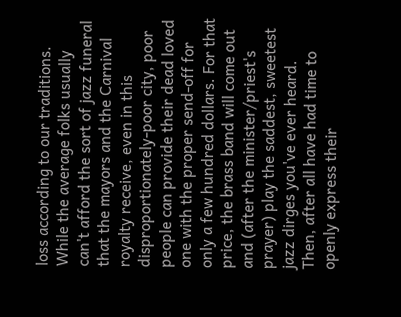loss according to our traditions.
While the average folks usually can't afford the sort of jazz funeral that the mayors and the Carnival royalty receive, even in this disproportionately-poor city, poor people can provide their dead loved one with the proper send-off for only a few hundred dollars. For that price, the brass band will come out and (after the minister/priest's prayer) play the saddest, sweetest jazz dirges you've ever heard. Then, after all have had time to openly express their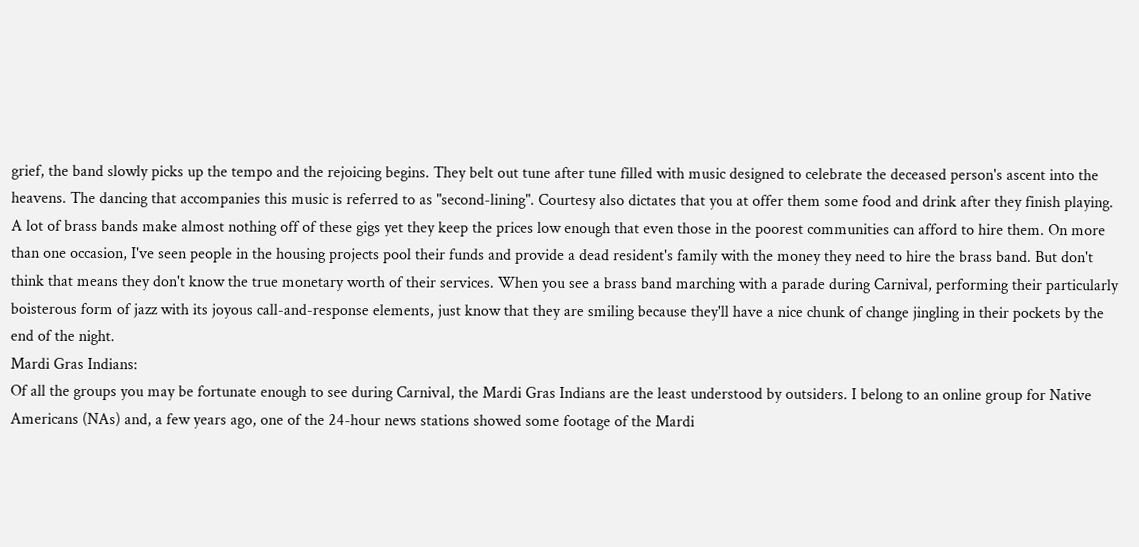grief, the band slowly picks up the tempo and the rejoicing begins. They belt out tune after tune filled with music designed to celebrate the deceased person's ascent into the heavens. The dancing that accompanies this music is referred to as "second-lining". Courtesy also dictates that you at offer them some food and drink after they finish playing.
A lot of brass bands make almost nothing off of these gigs yet they keep the prices low enough that even those in the poorest communities can afford to hire them. On more than one occasion, I've seen people in the housing projects pool their funds and provide a dead resident's family with the money they need to hire the brass band. But don't think that means they don't know the true monetary worth of their services. When you see a brass band marching with a parade during Carnival, performing their particularly boisterous form of jazz with its joyous call-and-response elements, just know that they are smiling because they'll have a nice chunk of change jingling in their pockets by the end of the night.
Mardi Gras Indians:
Of all the groups you may be fortunate enough to see during Carnival, the Mardi Gras Indians are the least understood by outsiders. I belong to an online group for Native Americans (NAs) and, a few years ago, one of the 24-hour news stations showed some footage of the Mardi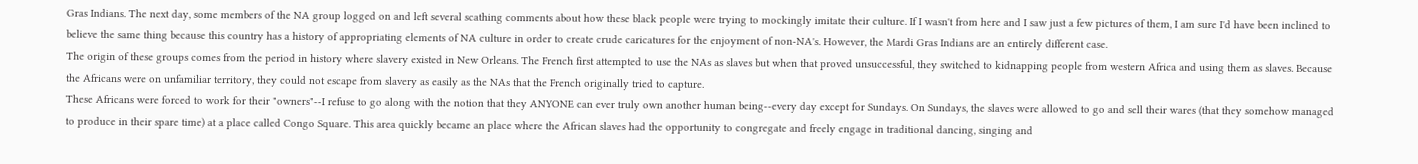Gras Indians. The next day, some members of the NA group logged on and left several scathing comments about how these black people were trying to mockingly imitate their culture. If I wasn't from here and I saw just a few pictures of them, I am sure I'd have been inclined to believe the same thing because this country has a history of appropriating elements of NA culture in order to create crude caricatures for the enjoyment of non-NA's. However, the Mardi Gras Indians are an entirely different case.
The origin of these groups comes from the period in history where slavery existed in New Orleans. The French first attempted to use the NAs as slaves but when that proved unsuccessful, they switched to kidnapping people from western Africa and using them as slaves. Because the Africans were on unfamiliar territory, they could not escape from slavery as easily as the NAs that the French originally tried to capture.
These Africans were forced to work for their "owners"--I refuse to go along with the notion that they ANYONE can ever truly own another human being--every day except for Sundays. On Sundays, the slaves were allowed to go and sell their wares (that they somehow managed to produce in their spare time) at a place called Congo Square. This area quickly became an place where the African slaves had the opportunity to congregate and freely engage in traditional dancing, singing and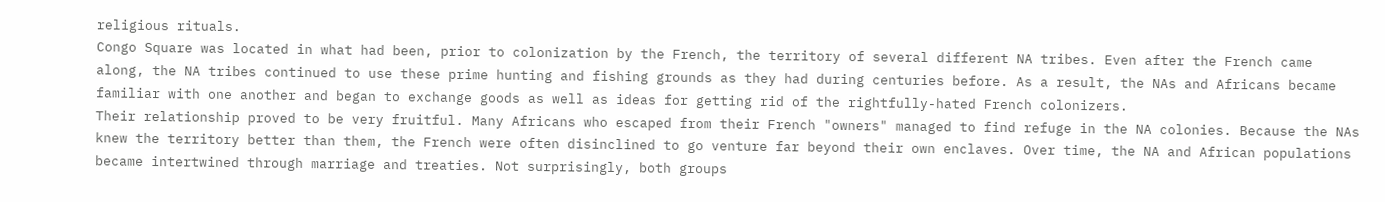religious rituals.
Congo Square was located in what had been, prior to colonization by the French, the territory of several different NA tribes. Even after the French came along, the NA tribes continued to use these prime hunting and fishing grounds as they had during centuries before. As a result, the NAs and Africans became familiar with one another and began to exchange goods as well as ideas for getting rid of the rightfully-hated French colonizers.
Their relationship proved to be very fruitful. Many Africans who escaped from their French "owners" managed to find refuge in the NA colonies. Because the NAs knew the territory better than them, the French were often disinclined to go venture far beyond their own enclaves. Over time, the NA and African populations became intertwined through marriage and treaties. Not surprisingly, both groups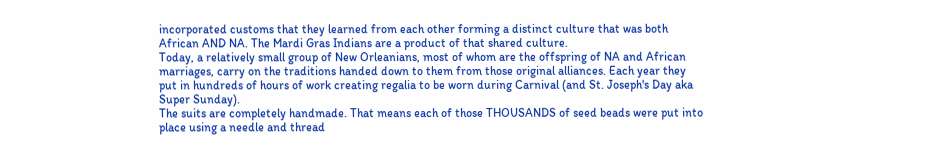incorporated customs that they learned from each other forming a distinct culture that was both African AND NA. The Mardi Gras Indians are a product of that shared culture.
Today, a relatively small group of New Orleanians, most of whom are the offspring of NA and African marriages, carry on the traditions handed down to them from those original alliances. Each year they put in hundreds of hours of work creating regalia to be worn during Carnival (and St. Joseph's Day aka Super Sunday).
The suits are completely handmade. That means each of those THOUSANDS of seed beads were put into place using a needle and thread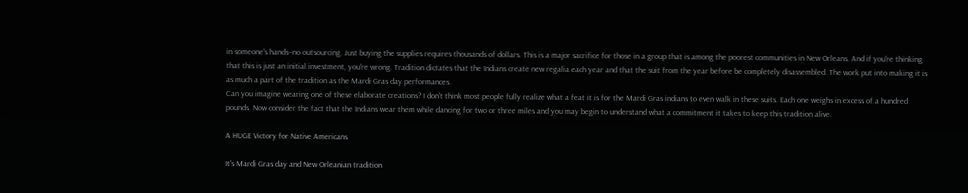in someone's hands--no outsourcing. Just buying the supplies requires thousands of dollars. This is a major sacrifice for those in a group that is among the poorest communities in New Orleans. And if you're thinking that this is just an initial investment, you're wrong. Tradition dictates that the Indians create new regalia each year and that the suit from the year before be completely disassembled. The work put into making it is as much a part of the tradition as the Mardi Gras day performances.
Can you imagine wearing one of these elaborate creations? I don't think most people fully realize what a feat it is for the Mardi Gras indians to even walk in these suits. Each one weighs in excess of a hundred pounds. Now consider the fact that the Indians wear them while dancing for two or three miles and you may begin to understand what a commitment it takes to keep this tradition alive.

A HUGE Victory for Native Americans

It's Mardi Gras day and New Orleanian tradition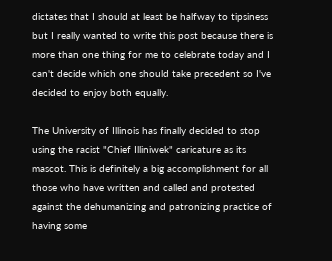dictates that I should at least be halfway to tipsiness but I really wanted to write this post because there is more than one thing for me to celebrate today and I can't decide which one should take precedent so I've decided to enjoy both equally.

The University of Illinois has finally decided to stop using the racist "Chief Illiniwek" caricature as its mascot. This is definitely a big accomplishment for all those who have written and called and protested against the dehumanizing and patronizing practice of having some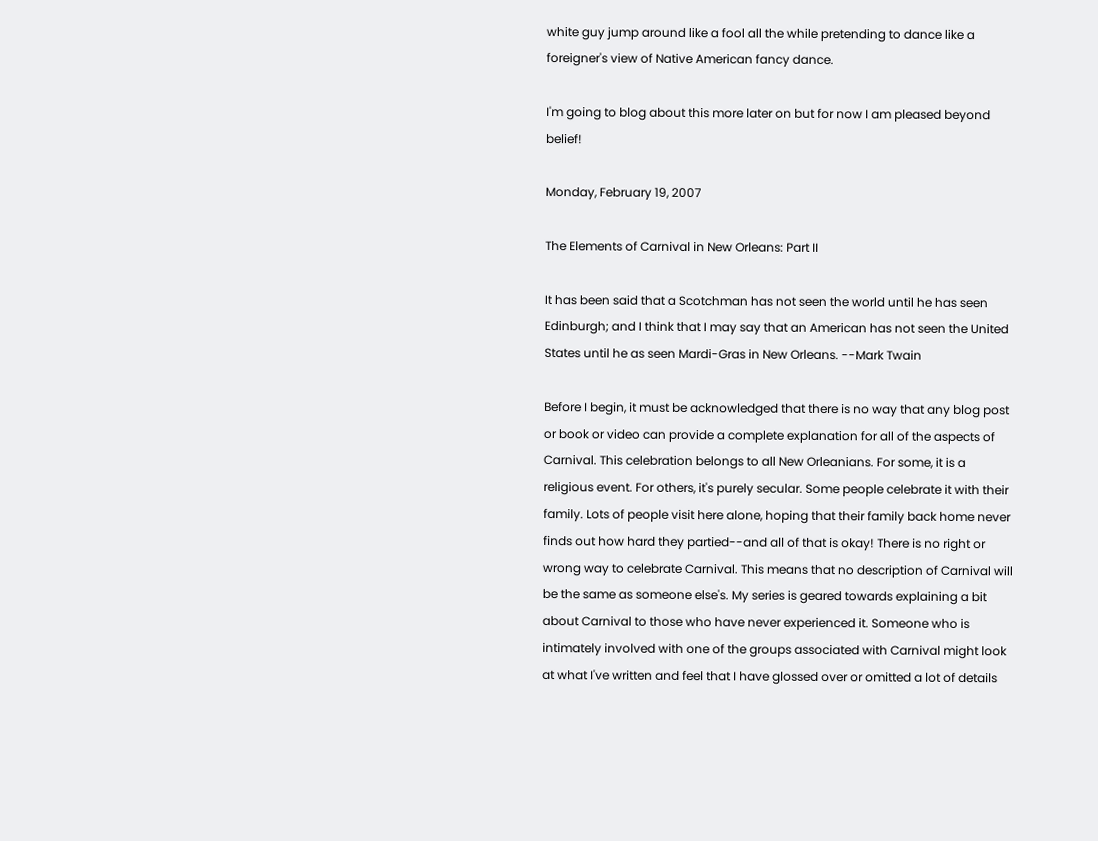white guy jump around like a fool all the while pretending to dance like a foreigner's view of Native American fancy dance.

I'm going to blog about this more later on but for now I am pleased beyond belief!

Monday, February 19, 2007

The Elements of Carnival in New Orleans: Part II

It has been said that a Scotchman has not seen the world until he has seen Edinburgh; and I think that I may say that an American has not seen the United States until he as seen Mardi-Gras in New Orleans. --Mark Twain

Before I begin, it must be acknowledged that there is no way that any blog post or book or video can provide a complete explanation for all of the aspects of Carnival. This celebration belongs to all New Orleanians. For some, it is a religious event. For others, it's purely secular. Some people celebrate it with their family. Lots of people visit here alone, hoping that their family back home never finds out how hard they partied--and all of that is okay! There is no right or wrong way to celebrate Carnival. This means that no description of Carnival will be the same as someone else's. My series is geared towards explaining a bit about Carnival to those who have never experienced it. Someone who is intimately involved with one of the groups associated with Carnival might look at what I've written and feel that I have glossed over or omitted a lot of details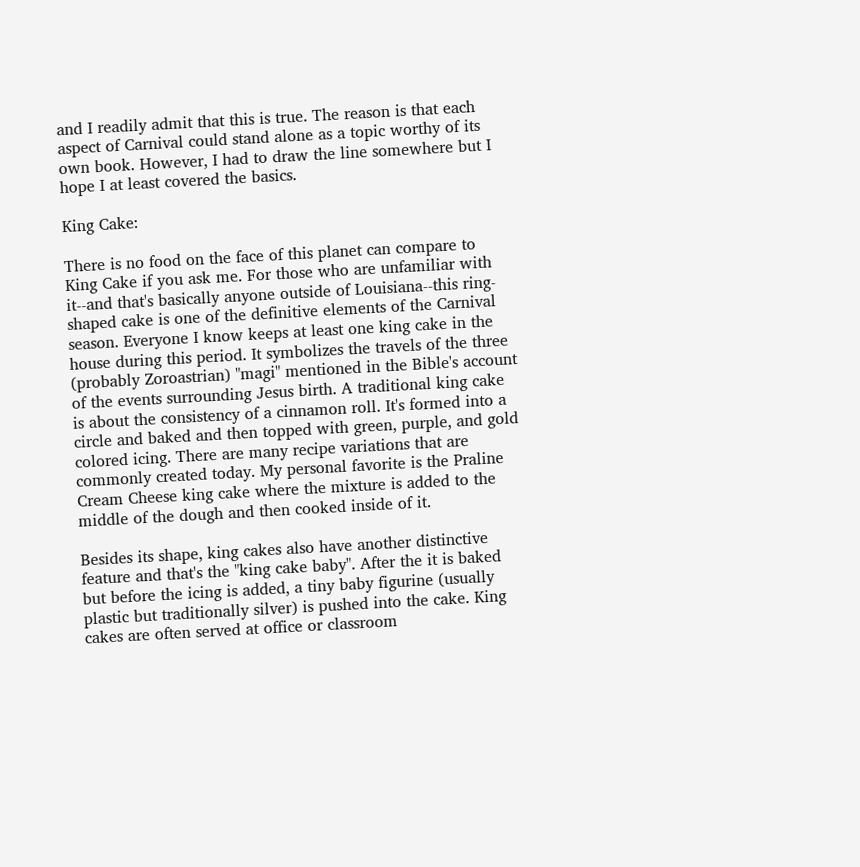and I readily admit that this is true. The reason is that each aspect of Carnival could stand alone as a topic worthy of its own book. However, I had to draw the line somewhere but I hope I at least covered the basics.

King Cake:

There is no food on the face of this planet can compare to King Cake if you ask me. For those who are unfamiliar with it--and that's basically anyone outside of Louisiana--this ring-shaped cake is one of the definitive elements of the Carnival season. Everyone I know keeps at least one king cake in the house during this period. It symbolizes the travels of the three (probably Zoroastrian) "magi" mentioned in the Bible's account of the events surrounding Jesus birth. A traditional king cake is about the consistency of a cinnamon roll. It's formed into a circle and baked and then topped with green, purple, and gold colored icing. There are many recipe variations that are commonly created today. My personal favorite is the Praline Cream Cheese king cake where the mixture is added to the middle of the dough and then cooked inside of it.

Besides its shape, king cakes also have another distinctive feature and that's the "king cake baby". After the it is baked but before the icing is added, a tiny baby figurine (usually plastic but traditionally silver) is pushed into the cake. King cakes are often served at office or classroom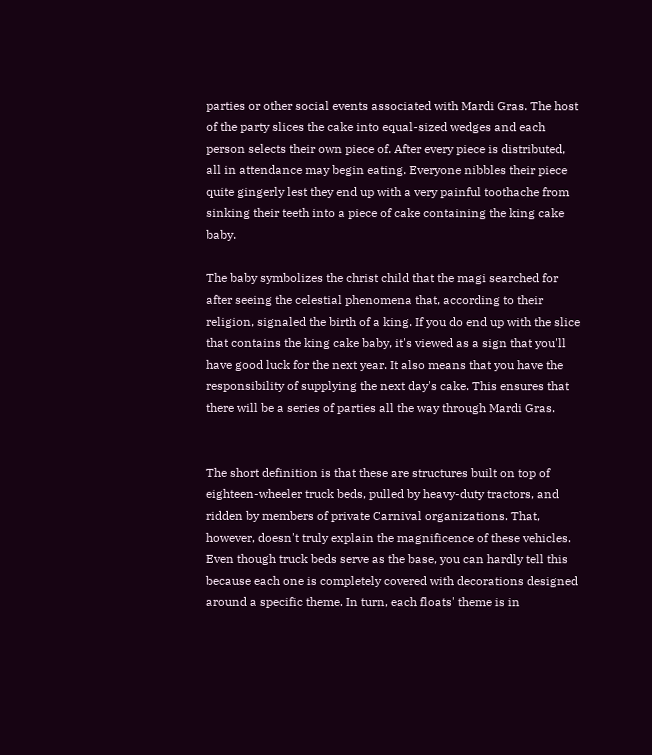parties or other social events associated with Mardi Gras. The host of the party slices the cake into equal-sized wedges and each person selects their own piece of. After every piece is distributed, all in attendance may begin eating. Everyone nibbles their piece quite gingerly lest they end up with a very painful toothache from sinking their teeth into a piece of cake containing the king cake baby.

The baby symbolizes the christ child that the magi searched for after seeing the celestial phenomena that, according to their religion, signaled the birth of a king. If you do end up with the slice that contains the king cake baby, it's viewed as a sign that you'll have good luck for the next year. It also means that you have the responsibility of supplying the next day's cake. This ensures that there will be a series of parties all the way through Mardi Gras.


The short definition is that these are structures built on top of eighteen-wheeler truck beds, pulled by heavy-duty tractors, and ridden by members of private Carnival organizations. That, however, doesn't truly explain the magnificence of these vehicles. Even though truck beds serve as the base, you can hardly tell this because each one is completely covered with decorations designed around a specific theme. In turn, each floats' theme is in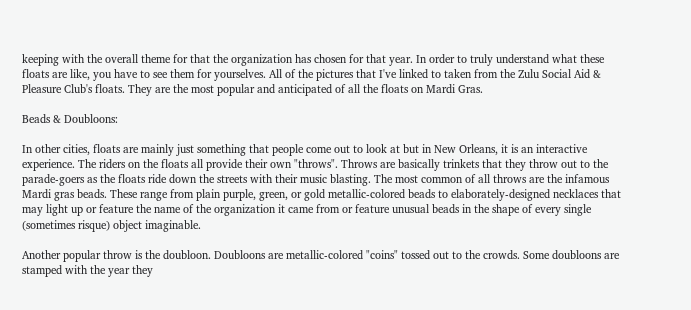keeping with the overall theme for that the organization has chosen for that year. In order to truly understand what these floats are like, you have to see them for yourselves. All of the pictures that I've linked to taken from the Zulu Social Aid & Pleasure Club's floats. They are the most popular and anticipated of all the floats on Mardi Gras.

Beads & Doubloons:

In other cities, floats are mainly just something that people come out to look at but in New Orleans, it is an interactive experience. The riders on the floats all provide their own "throws". Throws are basically trinkets that they throw out to the parade-goers as the floats ride down the streets with their music blasting. The most common of all throws are the infamous Mardi gras beads. These range from plain purple, green, or gold metallic-colored beads to elaborately-designed necklaces that may light up or feature the name of the organization it came from or feature unusual beads in the shape of every single (sometimes risque) object imaginable.

Another popular throw is the doubloon. Doubloons are metallic-colored "coins" tossed out to the crowds. Some doubloons are stamped with the year they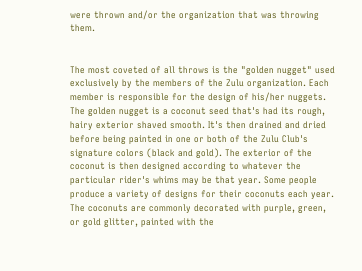were thrown and/or the organization that was throwing them.


The most coveted of all throws is the "golden nugget" used exclusively by the members of the Zulu organization. Each member is responsible for the design of his/her nuggets. The golden nugget is a coconut seed that's had its rough, hairy exterior shaved smooth. It's then drained and dried before being painted in one or both of the Zulu Club's signature colors (black and gold). The exterior of the coconut is then designed according to whatever the particular rider's whims may be that year. Some people produce a variety of designs for their coconuts each year. The coconuts are commonly decorated with purple, green, or gold glitter, painted with the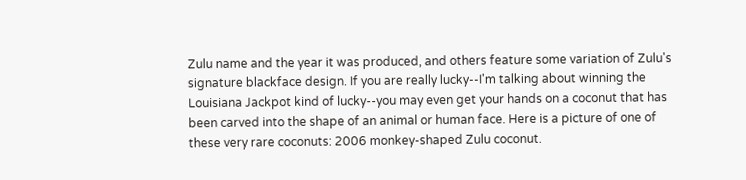Zulu name and the year it was produced, and others feature some variation of Zulu's signature blackface design. If you are really lucky--I'm talking about winning the Louisiana Jackpot kind of lucky--you may even get your hands on a coconut that has been carved into the shape of an animal or human face. Here is a picture of one of these very rare coconuts: 2006 monkey-shaped Zulu coconut.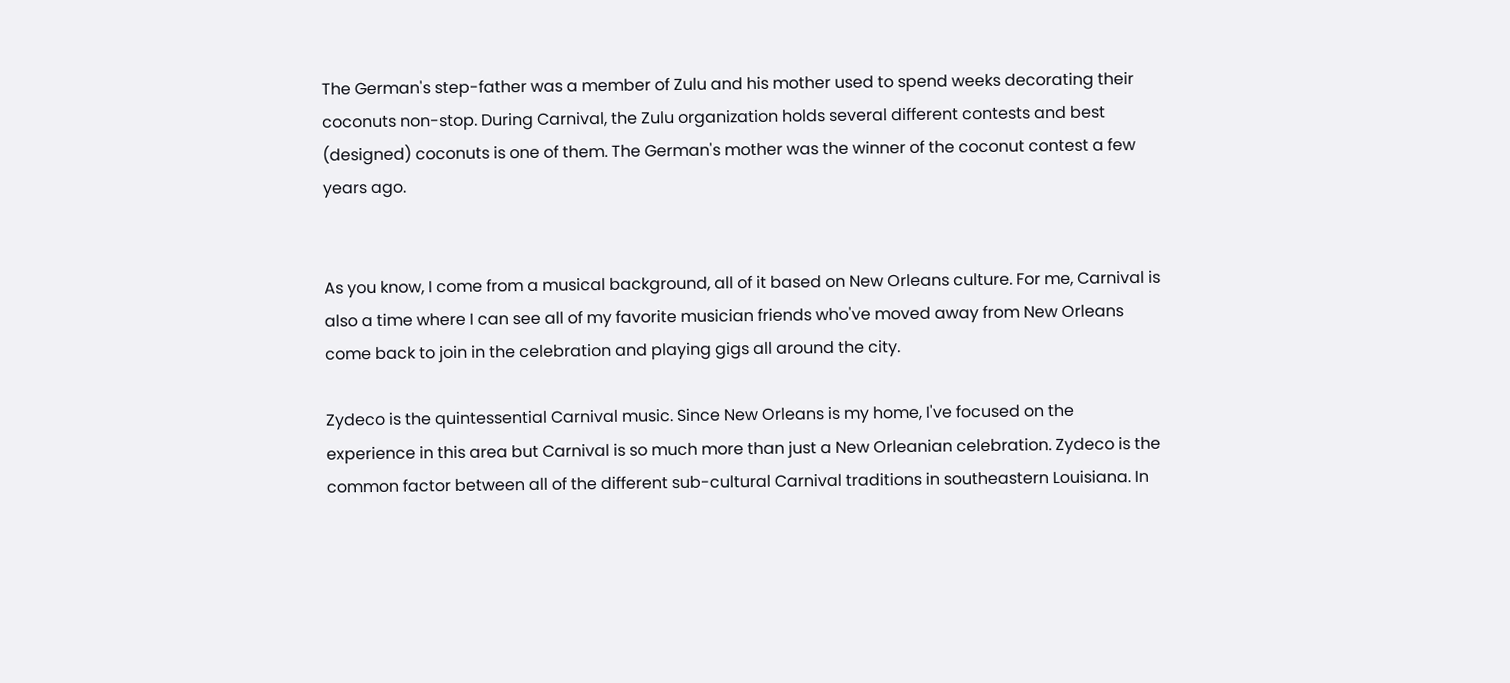The German's step-father was a member of Zulu and his mother used to spend weeks decorating their coconuts non-stop. During Carnival, the Zulu organization holds several different contests and best (designed) coconuts is one of them. The German's mother was the winner of the coconut contest a few years ago.


As you know, I come from a musical background, all of it based on New Orleans culture. For me, Carnival is also a time where I can see all of my favorite musician friends who've moved away from New Orleans come back to join in the celebration and playing gigs all around the city.

Zydeco is the quintessential Carnival music. Since New Orleans is my home, I've focused on the experience in this area but Carnival is so much more than just a New Orleanian celebration. Zydeco is the common factor between all of the different sub-cultural Carnival traditions in southeastern Louisiana. In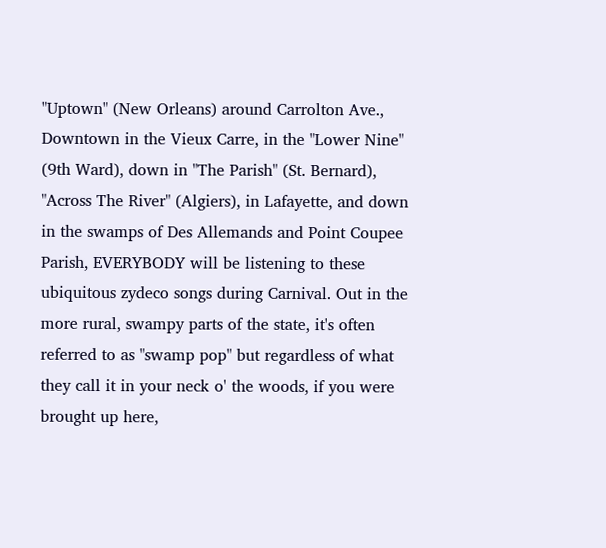"Uptown" (New Orleans) around Carrolton Ave., Downtown in the Vieux Carre, in the "Lower Nine" (9th Ward), down in "The Parish" (St. Bernard), "Across The River" (Algiers), in Lafayette, and down in the swamps of Des Allemands and Point Coupee Parish, EVERYBODY will be listening to these ubiquitous zydeco songs during Carnival. Out in the more rural, swampy parts of the state, it's often referred to as "swamp pop" but regardless of what they call it in your neck o' the woods, if you were brought up here,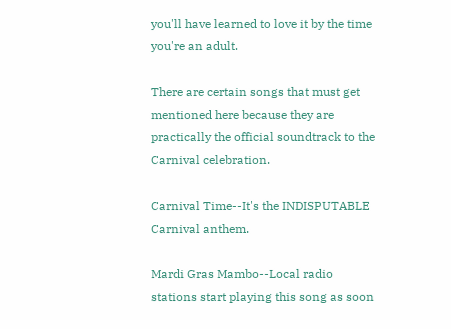you'll have learned to love it by the time you're an adult.

There are certain songs that must get mentioned here because they are practically the official soundtrack to the Carnival celebration.

Carnival Time--It's the INDISPUTABLE Carnival anthem.

Mardi Gras Mambo--Local radio stations start playing this song as soon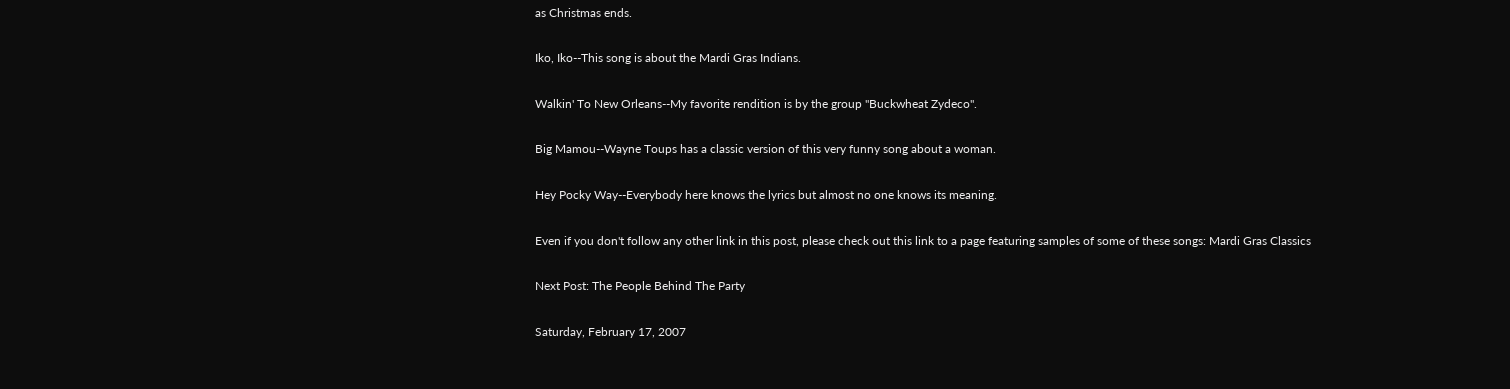as Christmas ends.

Iko, Iko--This song is about the Mardi Gras Indians.

Walkin' To New Orleans--My favorite rendition is by the group "Buckwheat Zydeco".

Big Mamou--Wayne Toups has a classic version of this very funny song about a woman.

Hey Pocky Way--Everybody here knows the lyrics but almost no one knows its meaning.

Even if you don't follow any other link in this post, please check out this link to a page featuring samples of some of these songs: Mardi Gras Classics

Next Post: The People Behind The Party

Saturday, February 17, 2007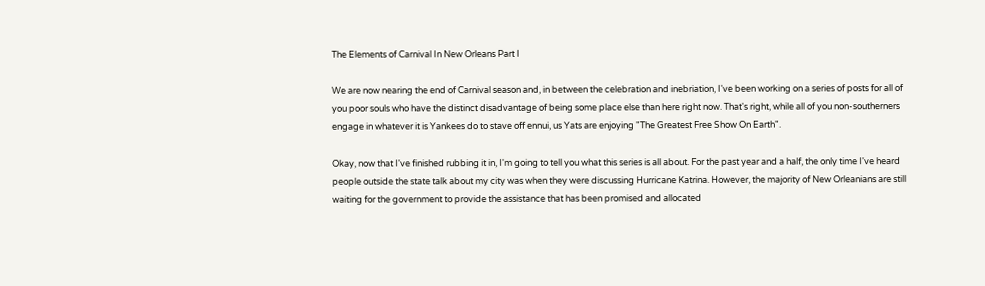The Elements of Carnival In New Orleans Part I

We are now nearing the end of Carnival season and, in between the celebration and inebriation, I've been working on a series of posts for all of you poor souls who have the distinct disadvantage of being some place else than here right now. That's right, while all of you non-southerners engage in whatever it is Yankees do to stave off ennui, us Yats are enjoying "The Greatest Free Show On Earth".

Okay, now that I've finished rubbing it in, I'm going to tell you what this series is all about. For the past year and a half, the only time I've heard people outside the state talk about my city was when they were discussing Hurricane Katrina. However, the majority of New Orleanians are still waiting for the government to provide the assistance that has been promised and allocated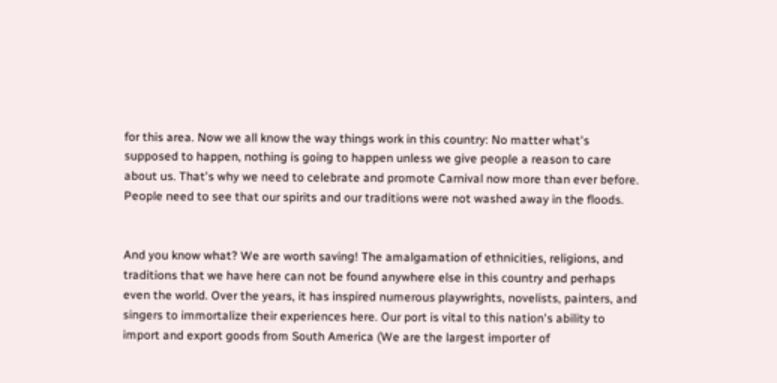for this area. Now we all know the way things work in this country: No matter what's supposed to happen, nothing is going to happen unless we give people a reason to care about us. That's why we need to celebrate and promote Carnival now more than ever before. People need to see that our spirits and our traditions were not washed away in the floods.


And you know what? We are worth saving! The amalgamation of ethnicities, religions, and traditions that we have here can not be found anywhere else in this country and perhaps even the world. Over the years, it has inspired numerous playwrights, novelists, painters, and singers to immortalize their experiences here. Our port is vital to this nation's ability to import and export goods from South America (We are the largest importer of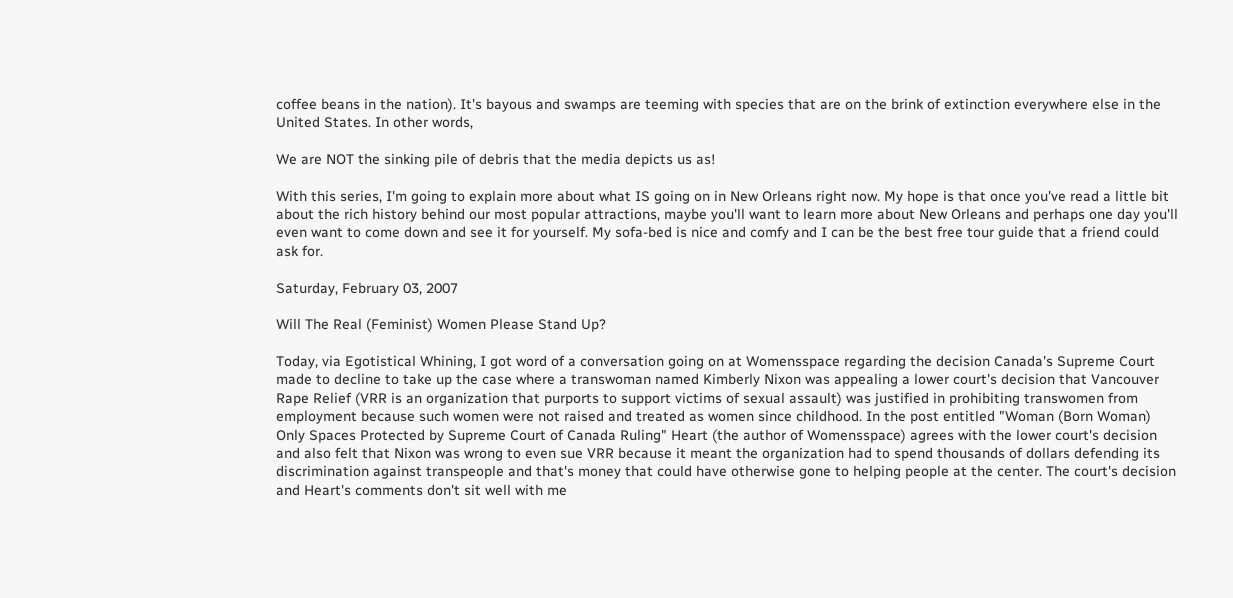coffee beans in the nation). It's bayous and swamps are teeming with species that are on the brink of extinction everywhere else in the United States. In other words,

We are NOT the sinking pile of debris that the media depicts us as!

With this series, I'm going to explain more about what IS going on in New Orleans right now. My hope is that once you've read a little bit about the rich history behind our most popular attractions, maybe you'll want to learn more about New Orleans and perhaps one day you'll even want to come down and see it for yourself. My sofa-bed is nice and comfy and I can be the best free tour guide that a friend could ask for.

Saturday, February 03, 2007

Will The Real (Feminist) Women Please Stand Up?

Today, via Egotistical Whining, I got word of a conversation going on at Womensspace regarding the decision Canada's Supreme Court made to decline to take up the case where a transwoman named Kimberly Nixon was appealing a lower court's decision that Vancouver Rape Relief (VRR is an organization that purports to support victims of sexual assault) was justified in prohibiting transwomen from employment because such women were not raised and treated as women since childhood. In the post entitled "Woman (Born Woman) Only Spaces Protected by Supreme Court of Canada Ruling" Heart (the author of Womensspace) agrees with the lower court's decision and also felt that Nixon was wrong to even sue VRR because it meant the organization had to spend thousands of dollars defending its discrimination against transpeople and that's money that could have otherwise gone to helping people at the center. The court's decision and Heart's comments don't sit well with me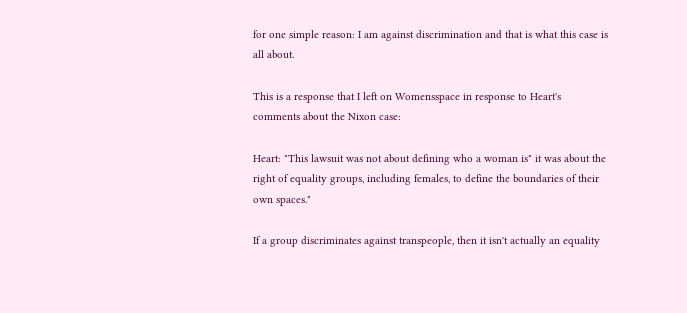for one simple reason: I am against discrimination and that is what this case is all about.

This is a response that I left on Womensspace in response to Heart's comments about the Nixon case:

Heart: "This lawsuit was not about defining who a woman is" it was about the right of equality groups, including females, to define the boundaries of their own spaces."

If a group discriminates against transpeople, then it isn't actually an equality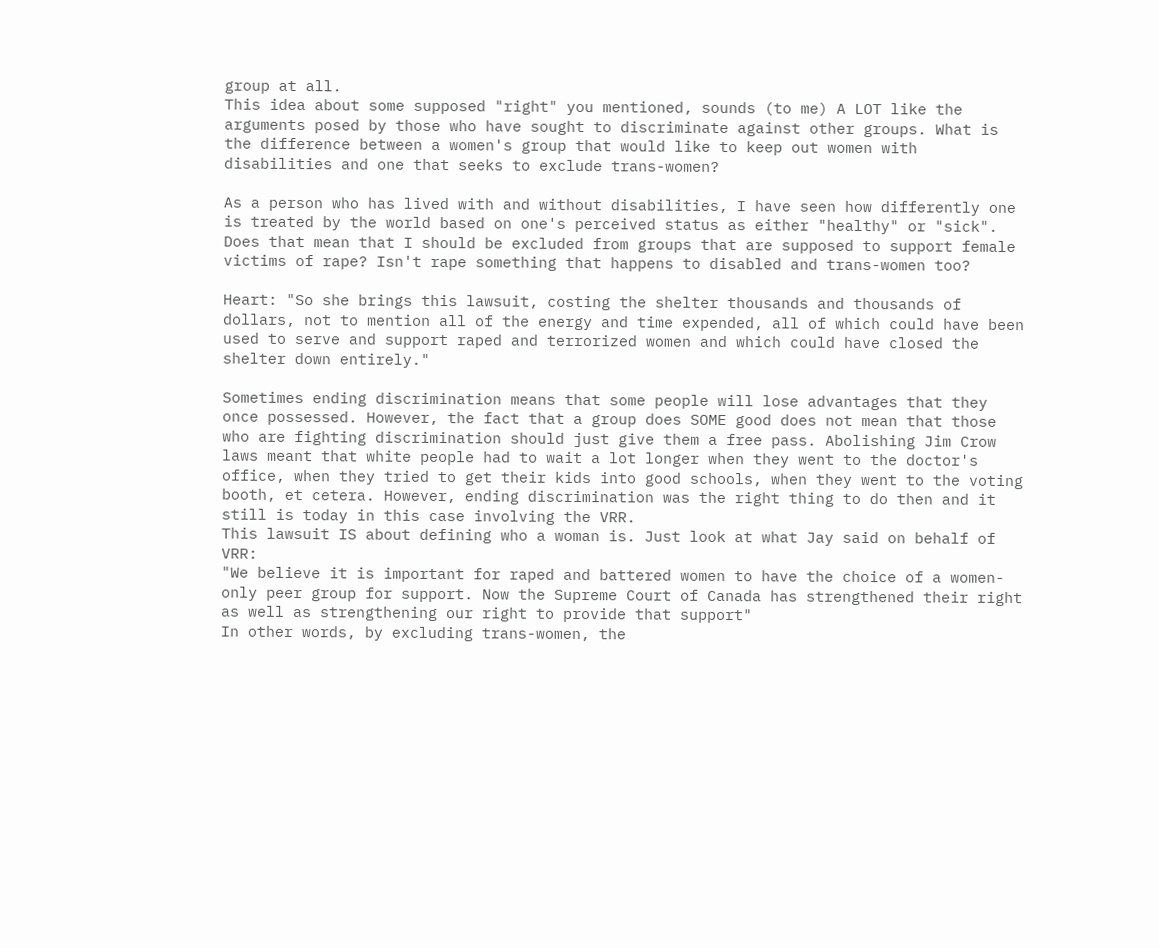group at all.
This idea about some supposed "right" you mentioned, sounds (to me) A LOT like the arguments posed by those who have sought to discriminate against other groups. What is the difference between a women's group that would like to keep out women with disabilities and one that seeks to exclude trans-women?

As a person who has lived with and without disabilities, I have seen how differently one is treated by the world based on one's perceived status as either "healthy" or "sick". Does that mean that I should be excluded from groups that are supposed to support female victims of rape? Isn't rape something that happens to disabled and trans-women too?

Heart: "So she brings this lawsuit, costing the shelter thousands and thousands of dollars, not to mention all of the energy and time expended, all of which could have been used to serve and support raped and terrorized women and which could have closed the shelter down entirely."

Sometimes ending discrimination means that some people will lose advantages that they once possessed. However, the fact that a group does SOME good does not mean that those who are fighting discrimination should just give them a free pass. Abolishing Jim Crow laws meant that white people had to wait a lot longer when they went to the doctor's office, when they tried to get their kids into good schools, when they went to the voting booth, et cetera. However, ending discrimination was the right thing to do then and it still is today in this case involving the VRR.
This lawsuit IS about defining who a woman is. Just look at what Jay said on behalf of VRR:
"We believe it is important for raped and battered women to have the choice of a women-only peer group for support. Now the Supreme Court of Canada has strengthened their right as well as strengthening our right to provide that support"
In other words, by excluding trans-women, the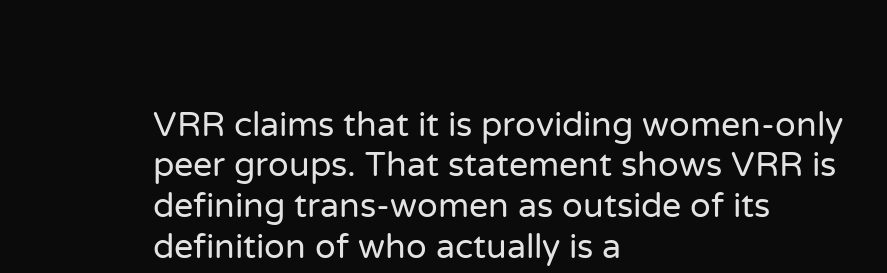VRR claims that it is providing women-only peer groups. That statement shows VRR is defining trans-women as outside of its definition of who actually is a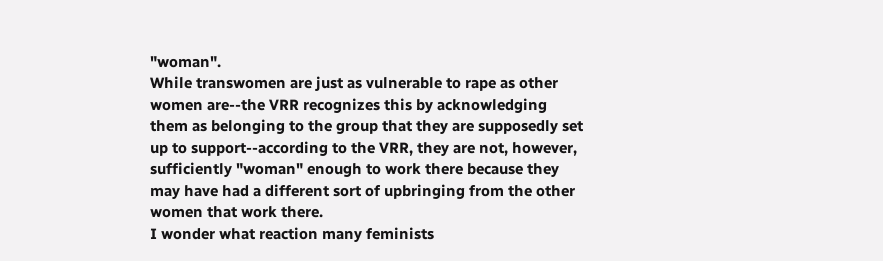"woman".
While transwomen are just as vulnerable to rape as other women are--the VRR recognizes this by acknowledging them as belonging to the group that they are supposedly set up to support--according to the VRR, they are not, however, sufficiently "woman" enough to work there because they may have had a different sort of upbringing from the other women that work there.
I wonder what reaction many feminists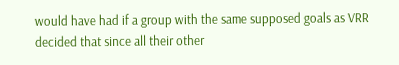would have had if a group with the same supposed goals as VRR decided that since all their other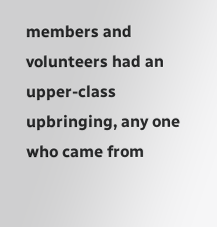members and volunteers had an upper-class upbringing, any one who came from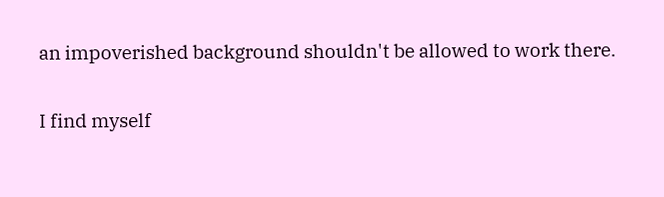an impoverished background shouldn't be allowed to work there.

I find myself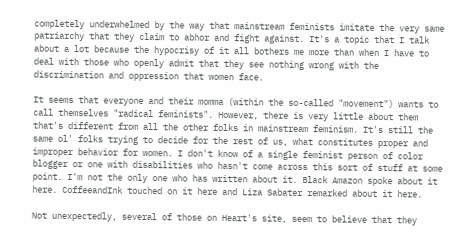completely underwhelmed by the way that mainstream feminists imitate the very same patriarchy that they claim to abhor and fight against. It's a topic that I talk about a lot because the hypocrisy of it all bothers me more than when I have to deal with those who openly admit that they see nothing wrong with the discrimination and oppression that women face.

It seems that everyone and their momma (within the so-called "movement") wants to call themselves "radical feminists". However, there is very little about them that's different from all the other folks in mainstream feminism. It's still the same ol' folks trying to decide for the rest of us, what constitutes proper and improper behavior for women. I don't know of a single feminist person of color blogger or one with disabilities who hasn't come across this sort of stuff at some point. I'm not the only one who has written about it. Black Amazon spoke about it here. CoffeeandInk touched on it here and Liza Sabater remarked about it here.

Not unexpectedly, several of those on Heart's site, seem to believe that they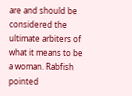are and should be considered the ultimate arbiters of what it means to be a woman. Rabfish pointed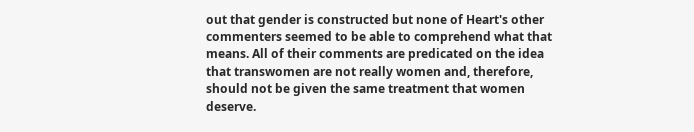out that gender is constructed but none of Heart's other commenters seemed to be able to comprehend what that means. All of their comments are predicated on the idea that transwomen are not really women and, therefore, should not be given the same treatment that women deserve.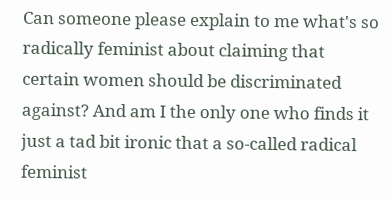Can someone please explain to me what's so radically feminist about claiming that certain women should be discriminated against? And am I the only one who finds it just a tad bit ironic that a so-called radical feminist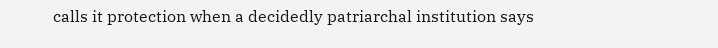calls it protection when a decidedly patriarchal institution says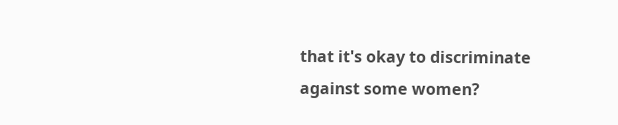that it's okay to discriminate against some women?